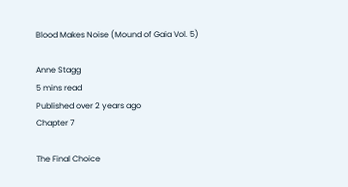Blood Makes Noise (Mound of Gaia Vol. 5)

Anne Stagg
5 mins read
Published over 2 years ago
Chapter 7

The Final Choice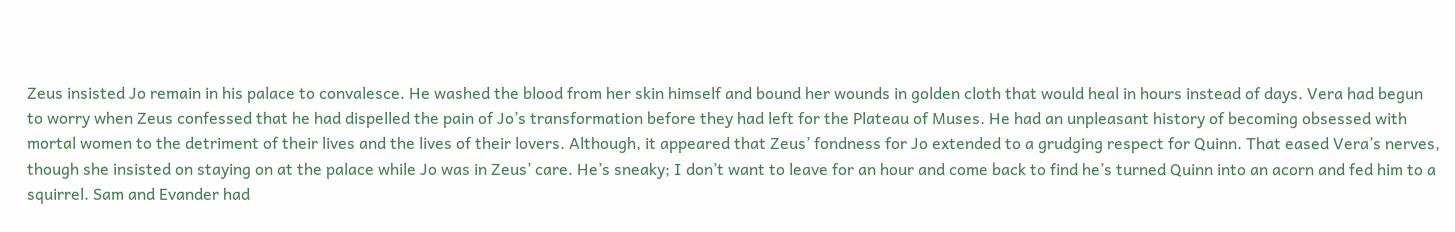Zeus insisted Jo remain in his palace to convalesce. He washed the blood from her skin himself and bound her wounds in golden cloth that would heal in hours instead of days. Vera had begun to worry when Zeus confessed that he had dispelled the pain of Jo’s transformation before they had left for the Plateau of Muses. He had an unpleasant history of becoming obsessed with mortal women to the detriment of their lives and the lives of their lovers. Although, it appeared that Zeus’ fondness for Jo extended to a grudging respect for Quinn. That eased Vera’s nerves, though she insisted on staying on at the palace while Jo was in Zeus’ care. He’s sneaky; I don’t want to leave for an hour and come back to find he’s turned Quinn into an acorn and fed him to a squirrel. Sam and Evander had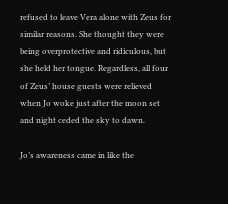refused to leave Vera alone with Zeus for similar reasons. She thought they were being overprotective and ridiculous, but she held her tongue. Regardless, all four of Zeus’ house guests were relieved when Jo woke just after the moon set and night ceded the sky to dawn.

Jo’s awareness came in like the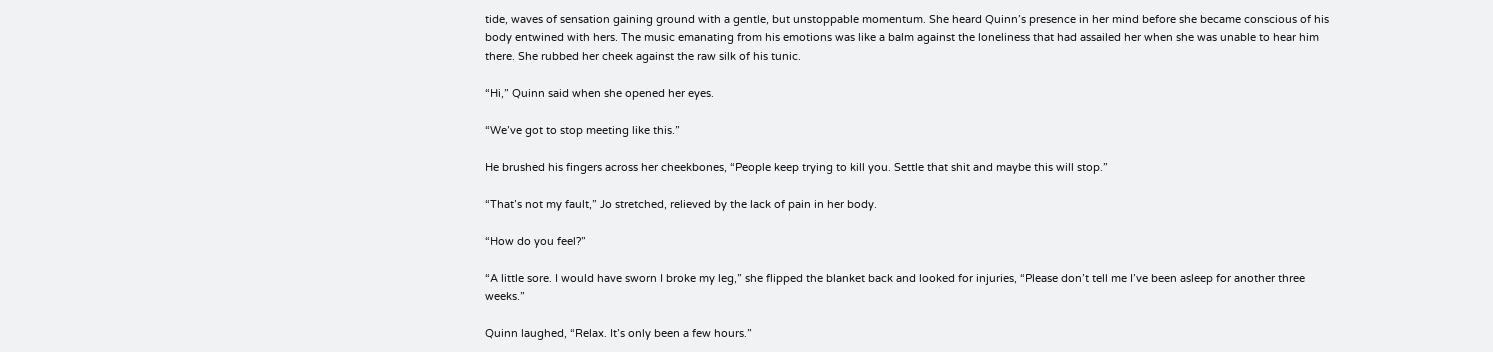tide, waves of sensation gaining ground with a gentle, but unstoppable momentum. She heard Quinn’s presence in her mind before she became conscious of his body entwined with hers. The music emanating from his emotions was like a balm against the loneliness that had assailed her when she was unable to hear him there. She rubbed her cheek against the raw silk of his tunic.

“Hi,” Quinn said when she opened her eyes.

“We’ve got to stop meeting like this.”

He brushed his fingers across her cheekbones, “People keep trying to kill you. Settle that shit and maybe this will stop.”

“That’s not my fault,” Jo stretched, relieved by the lack of pain in her body.

“How do you feel?”

“A little sore. I would have sworn I broke my leg,” she flipped the blanket back and looked for injuries, “Please don’t tell me I’ve been asleep for another three weeks.”

Quinn laughed, “Relax. It’s only been a few hours.”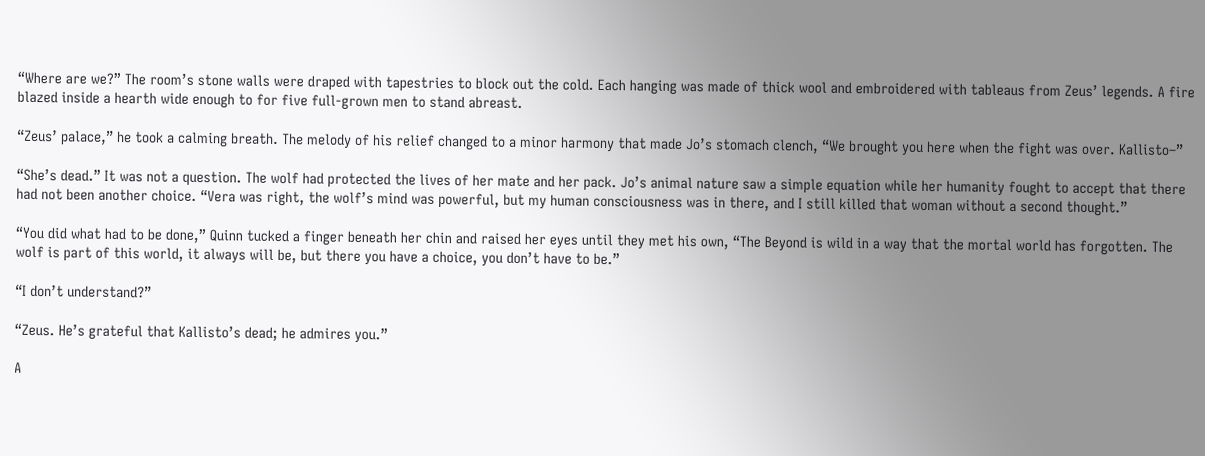“Where are we?” The room’s stone walls were draped with tapestries to block out the cold. Each hanging was made of thick wool and embroidered with tableaus from Zeus’ legends. A fire blazed inside a hearth wide enough to for five full-grown men to stand abreast.

“Zeus’ palace,” he took a calming breath. The melody of his relief changed to a minor harmony that made Jo’s stomach clench, “We brought you here when the fight was over. Kallisto–”

“She’s dead.” It was not a question. The wolf had protected the lives of her mate and her pack. Jo’s animal nature saw a simple equation while her humanity fought to accept that there had not been another choice. “Vera was right, the wolf’s mind was powerful, but my human consciousness was in there, and I still killed that woman without a second thought.”

“You did what had to be done,” Quinn tucked a finger beneath her chin and raised her eyes until they met his own, “The Beyond is wild in a way that the mortal world has forgotten. The wolf is part of this world, it always will be, but there you have a choice, you don’t have to be.”

“I don’t understand?”

“Zeus. He’s grateful that Kallisto’s dead; he admires you.”

A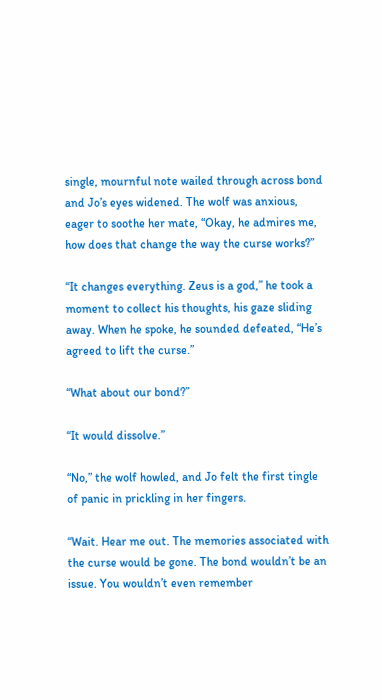single, mournful note wailed through across bond and Jo’s eyes widened. The wolf was anxious, eager to soothe her mate, “Okay, he admires me, how does that change the way the curse works?”

“It changes everything. Zeus is a god,” he took a moment to collect his thoughts, his gaze sliding away. When he spoke, he sounded defeated, “He’s agreed to lift the curse.”

“What about our bond?”

“It would dissolve.”

“No,” the wolf howled, and Jo felt the first tingle of panic in prickling in her fingers.

“Wait. Hear me out. The memories associated with the curse would be gone. The bond wouldn’t be an issue. You wouldn’t even remember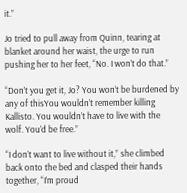it.”

Jo tried to pull away from Quinn, tearing at blanket around her waist, the urge to run pushing her to her feet, “No. I won’t do that.”

“Don’t you get it, Jo? You won’t be burdened by any of thisYou wouldn’t remember killing Kallisto. You wouldn’t have to live with the wolf. You’d be free.”

“I don’t want to live without it,” she climbed back onto the bed and clasped their hands together, “I’m proud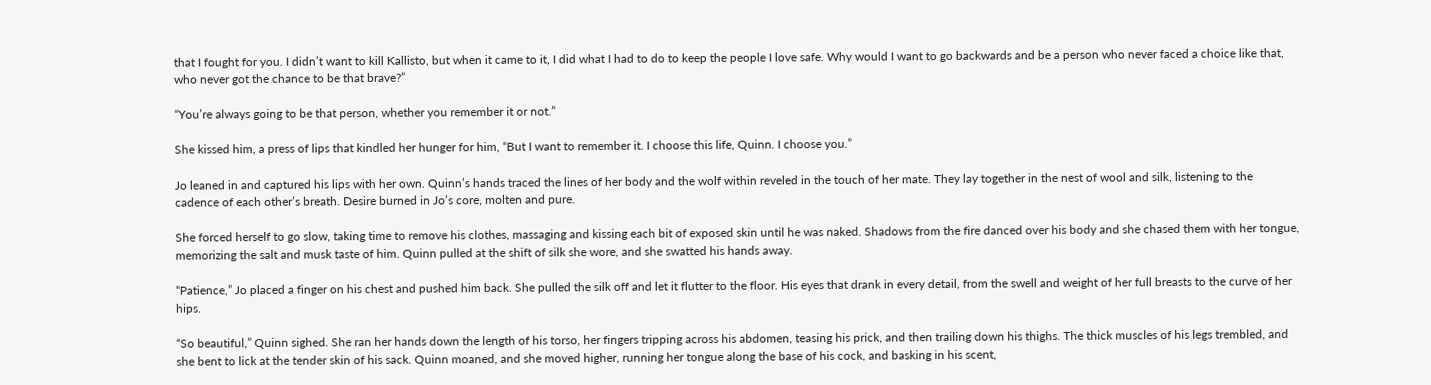that I fought for you. I didn’t want to kill Kallisto, but when it came to it, I did what I had to do to keep the people I love safe. Why would I want to go backwards and be a person who never faced a choice like that, who never got the chance to be that brave?”

“You’re always going to be that person, whether you remember it or not.”

She kissed him, a press of lips that kindled her hunger for him, “But I want to remember it. I choose this life, Quinn. I choose you.”

Jo leaned in and captured his lips with her own. Quinn’s hands traced the lines of her body and the wolf within reveled in the touch of her mate. They lay together in the nest of wool and silk, listening to the cadence of each other’s breath. Desire burned in Jo’s core, molten and pure.

She forced herself to go slow, taking time to remove his clothes, massaging and kissing each bit of exposed skin until he was naked. Shadows from the fire danced over his body and she chased them with her tongue, memorizing the salt and musk taste of him. Quinn pulled at the shift of silk she wore, and she swatted his hands away.

“Patience,” Jo placed a finger on his chest and pushed him back. She pulled the silk off and let it flutter to the floor. His eyes that drank in every detail, from the swell and weight of her full breasts to the curve of her hips.

“So beautiful,” Quinn sighed. She ran her hands down the length of his torso, her fingers tripping across his abdomen, teasing his prick, and then trailing down his thighs. The thick muscles of his legs trembled, and she bent to lick at the tender skin of his sack. Quinn moaned, and she moved higher, running her tongue along the base of his cock, and basking in his scent,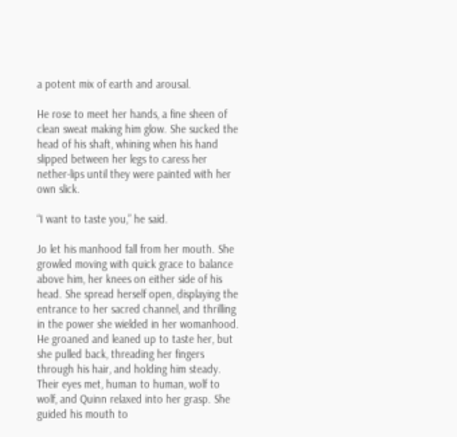a potent mix of earth and arousal.

He rose to meet her hands, a fine sheen of clean sweat making him glow. She sucked the head of his shaft, whining when his hand slipped between her legs to caress her nether-lips until they were painted with her own slick.

“I want to taste you,” he said.

Jo let his manhood fall from her mouth. She growled moving with quick grace to balance above him, her knees on either side of his head. She spread herself open, displaying the entrance to her sacred channel, and thrilling in the power she wielded in her womanhood. He groaned and leaned up to taste her, but she pulled back, threading her fingers through his hair, and holding him steady. Their eyes met, human to human, wolf to wolf, and Quinn relaxed into her grasp. She guided his mouth to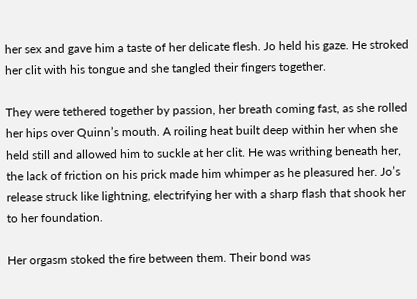her sex and gave him a taste of her delicate flesh. Jo held his gaze. He stroked her clit with his tongue and she tangled their fingers together.

They were tethered together by passion, her breath coming fast, as she rolled her hips over Quinn’s mouth. A roiling heat built deep within her when she held still and allowed him to suckle at her clit. He was writhing beneath her, the lack of friction on his prick made him whimper as he pleasured her. Jo’s release struck like lightning, electrifying her with a sharp flash that shook her to her foundation.

Her orgasm stoked the fire between them. Their bond was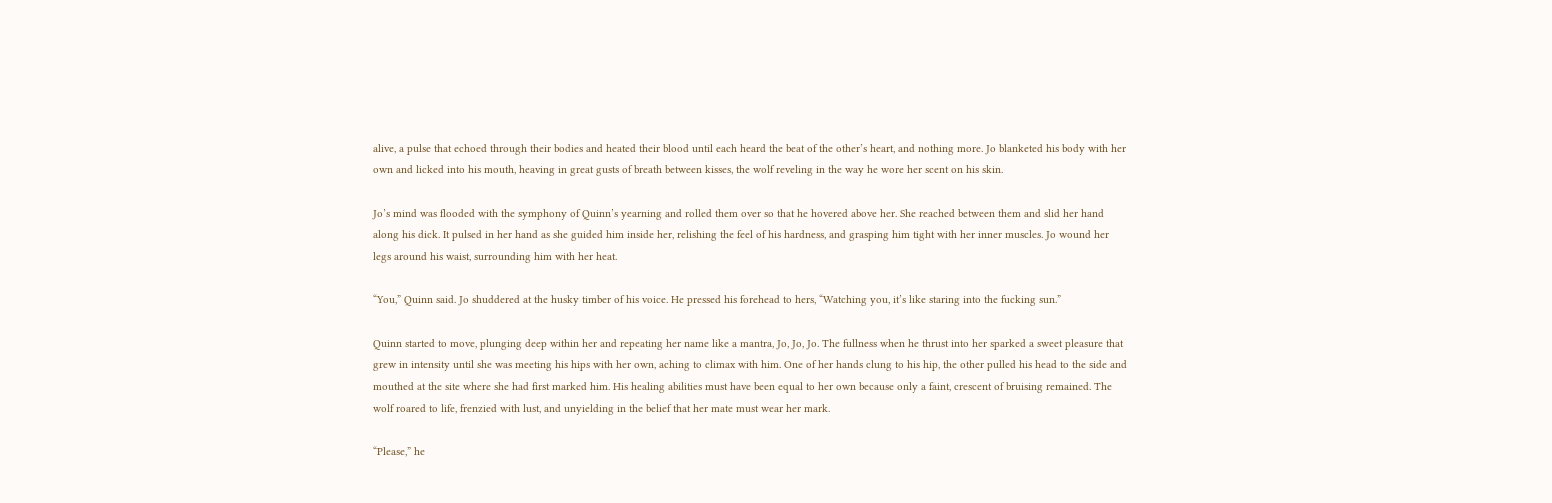alive, a pulse that echoed through their bodies and heated their blood until each heard the beat of the other’s heart, and nothing more. Jo blanketed his body with her own and licked into his mouth, heaving in great gusts of breath between kisses, the wolf reveling in the way he wore her scent on his skin.

Jo’s mind was flooded with the symphony of Quinn’s yearning and rolled them over so that he hovered above her. She reached between them and slid her hand along his dick. It pulsed in her hand as she guided him inside her, relishing the feel of his hardness, and grasping him tight with her inner muscles. Jo wound her legs around his waist, surrounding him with her heat.

“You,” Quinn said. Jo shuddered at the husky timber of his voice. He pressed his forehead to hers, “Watching you, it’s like staring into the fucking sun.”

Quinn started to move, plunging deep within her and repeating her name like a mantra, Jo, Jo, Jo. The fullness when he thrust into her sparked a sweet pleasure that grew in intensity until she was meeting his hips with her own, aching to climax with him. One of her hands clung to his hip, the other pulled his head to the side and mouthed at the site where she had first marked him. His healing abilities must have been equal to her own because only a faint, crescent of bruising remained. The wolf roared to life, frenzied with lust, and unyielding in the belief that her mate must wear her mark.

“Please,” he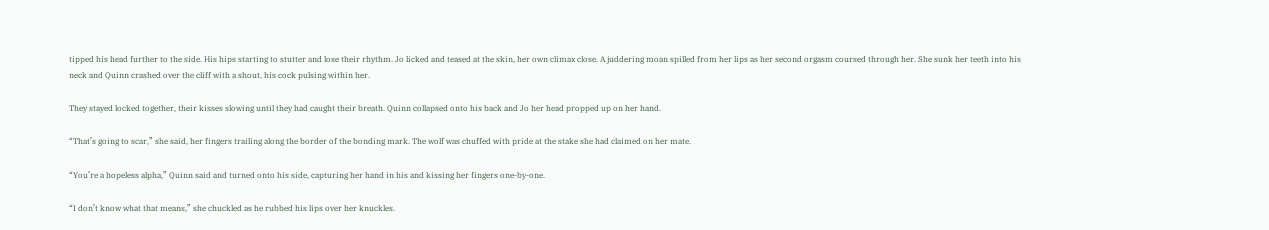tipped his head further to the side. His hips starting to stutter and lose their rhythm. Jo licked and teased at the skin, her own climax close. A juddering moan spilled from her lips as her second orgasm coursed through her. She sunk her teeth into his neck and Quinn crashed over the cliff with a shout, his cock pulsing within her.

They stayed locked together, their kisses slowing until they had caught their breath. Quinn collapsed onto his back and Jo her head propped up on her hand.

“That’s going to scar,” she said, her fingers trailing along the border of the bonding mark. The wolf was chuffed with pride at the stake she had claimed on her mate.

“You’re a hopeless alpha,” Quinn said and turned onto his side, capturing her hand in his and kissing her fingers one-by-one.

“I don’t know what that means,” she chuckled as he rubbed his lips over her knuckles.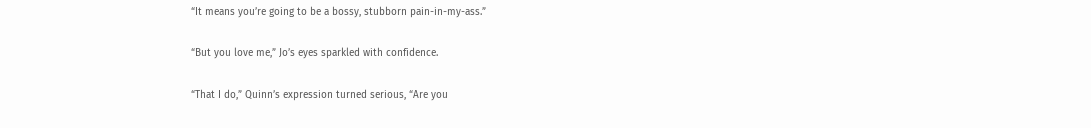“It means you’re going to be a bossy, stubborn pain-in-my-ass.”

“But you love me,” Jo’s eyes sparkled with confidence.

“That I do,” Quinn’s expression turned serious, “Are you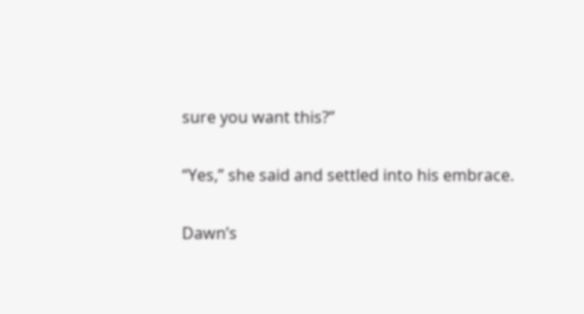sure you want this?”

“Yes,” she said and settled into his embrace.

Dawn’s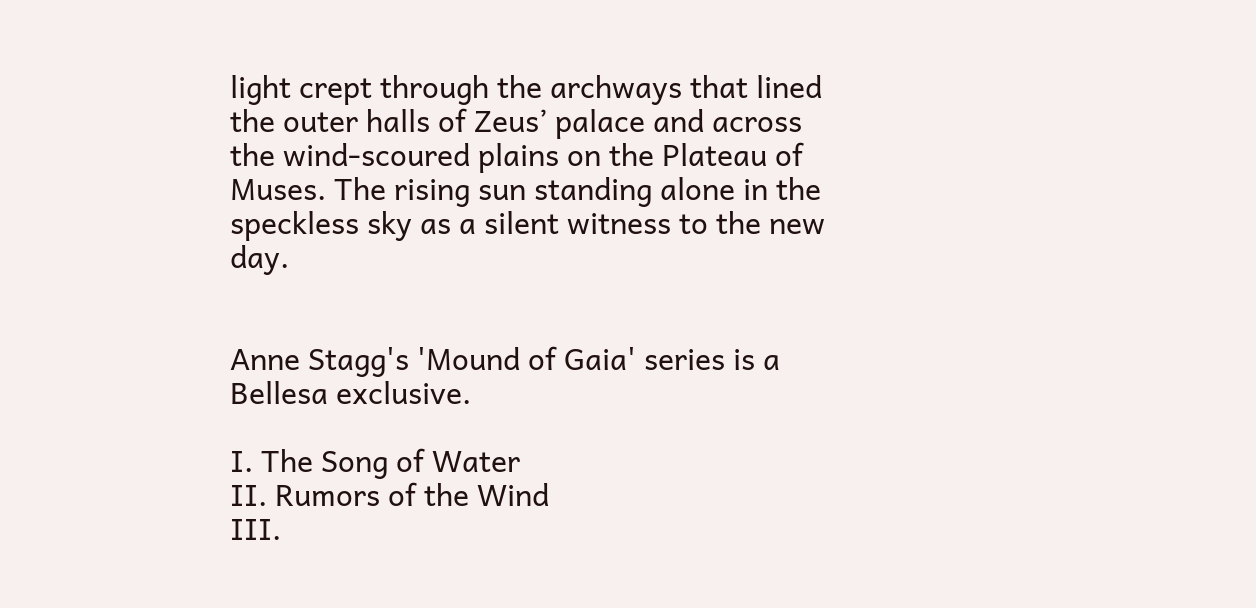light crept through the archways that lined the outer halls of Zeus’ palace and across the wind-scoured plains on the Plateau of Muses. The rising sun standing alone in the speckless sky as a silent witness to the new day.


Anne Stagg's 'Mound of Gaia' series is a Bellesa exclusive.

I. The Song of Water
II. Rumors of the Wind
III.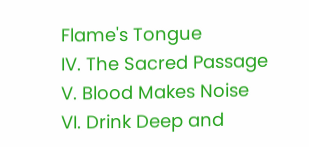Flame's Tongue
IV. The Sacred Passage
V. Blood Makes Noise
VI. Drink Deep and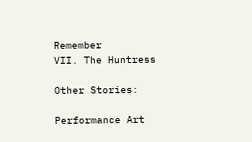Remember
VII. The Huntress

Other Stories:

Performance Art